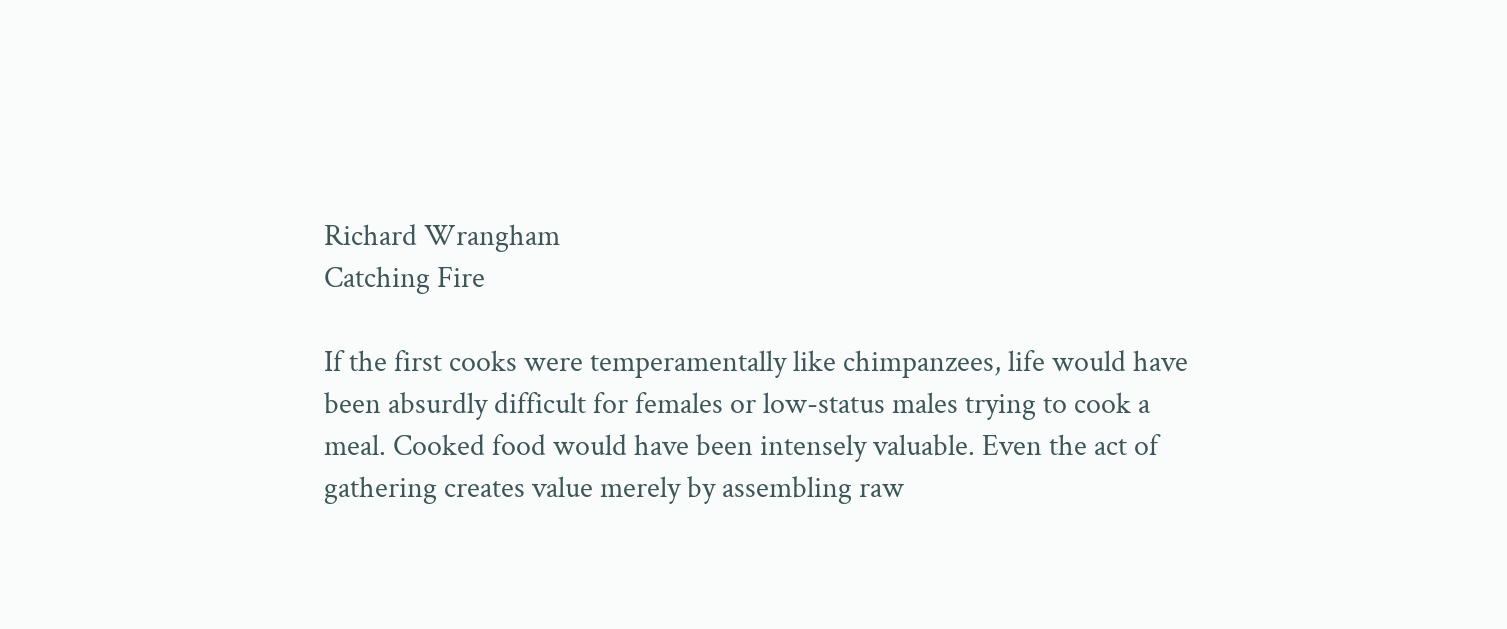Richard Wrangham
Catching Fire

If the first cooks were temperamentally like chimpanzees, life would have been absurdly difficult for females or low-status males trying to cook a meal. Cooked food would have been intensely valuable. Even the act of gathering creates value merely by assembling raw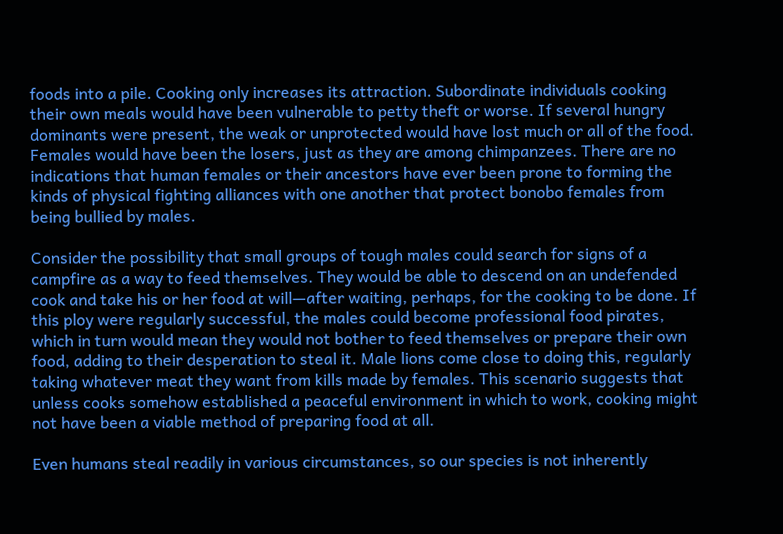foods into a pile. Cooking only increases its attraction. Subordinate individuals cooking their own meals would have been vulnerable to petty theft or worse. If several hungry dominants were present, the weak or unprotected would have lost much or all of the food. Females would have been the losers, just as they are among chimpanzees. There are no indications that human females or their ancestors have ever been prone to forming the kinds of physical fighting alliances with one another that protect bonobo females from being bullied by males.

Consider the possibility that small groups of tough males could search for signs of a campfire as a way to feed themselves. They would be able to descend on an undefended cook and take his or her food at will—after waiting, perhaps, for the cooking to be done. If this ploy were regularly successful, the males could become professional food pirates, which in turn would mean they would not bother to feed themselves or prepare their own food, adding to their desperation to steal it. Male lions come close to doing this, regularly taking whatever meat they want from kills made by females. This scenario suggests that unless cooks somehow established a peaceful environment in which to work, cooking might not have been a viable method of preparing food at all.

Even humans steal readily in various circumstances, so our species is not inherently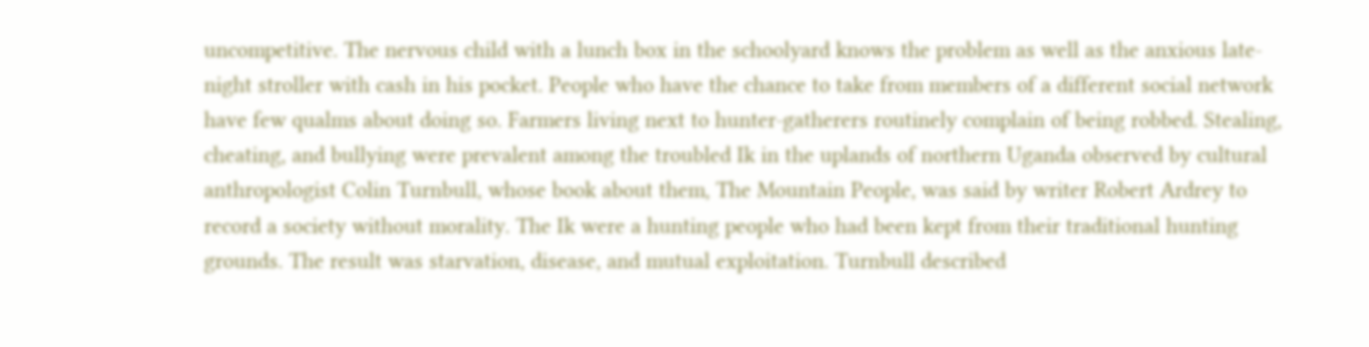uncompetitive. The nervous child with a lunch box in the schoolyard knows the problem as well as the anxious late-night stroller with cash in his pocket. People who have the chance to take from members of a different social network have few qualms about doing so. Farmers living next to hunter-gatherers routinely complain of being robbed. Stealing, cheating, and bullying were prevalent among the troubled Ik in the uplands of northern Uganda observed by cultural anthropologist Colin Turnbull, whose book about them, The Mountain People, was said by writer Robert Ardrey to record a society without morality. The Ik were a hunting people who had been kept from their traditional hunting grounds. The result was starvation, disease, and mutual exploitation. Turnbull described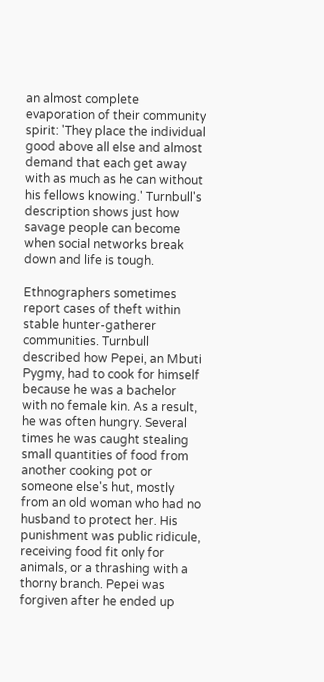an almost complete evaporation of their community spirit: 'They place the individual good above all else and almost demand that each get away with as much as he can without his fellows knowing.' Turnbull's description shows just how savage people can become when social networks break down and life is tough.

Ethnographers sometimes report cases of theft within stable hunter-gatherer communities. Turnbull described how Pepei, an Mbuti Pygmy, had to cook for himself because he was a bachelor with no female kin. As a result, he was often hungry. Several times he was caught stealing small quantities of food from another cooking pot or someone else's hut, mostly from an old woman who had no husband to protect her. His punishment was public ridicule, receiving food fit only for animals, or a thrashing with a thorny branch. Pepei was forgiven after he ended up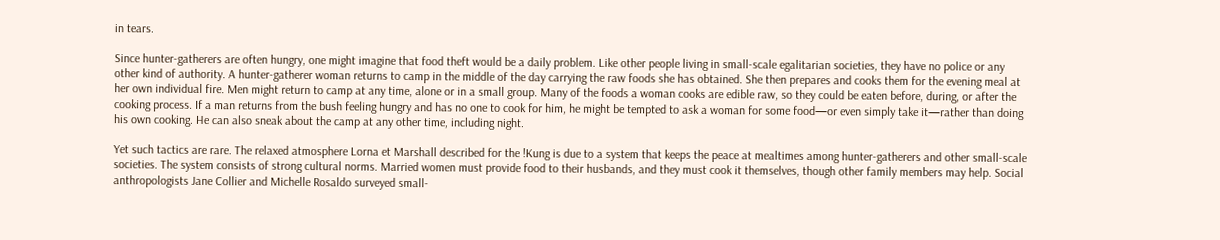in tears.

Since hunter-gatherers are often hungry, one might imagine that food theft would be a daily problem. Like other people living in small-scale egalitarian societies, they have no police or any other kind of authority. A hunter-gatherer woman returns to camp in the middle of the day carrying the raw foods she has obtained. She then prepares and cooks them for the evening meal at her own individual fire. Men might return to camp at any time, alone or in a small group. Many of the foods a woman cooks are edible raw, so they could be eaten before, during, or after the cooking process. If a man returns from the bush feeling hungry and has no one to cook for him, he might be tempted to ask a woman for some food—or even simply take it—rather than doing his own cooking. He can also sneak about the camp at any other time, including night.

Yet such tactics are rare. The relaxed atmosphere Lorna et Marshall described for the !Kung is due to a system that keeps the peace at mealtimes among hunter-gatherers and other small-scale societies. The system consists of strong cultural norms. Married women must provide food to their husbands, and they must cook it themselves, though other family members may help. Social anthropologists Jane Collier and Michelle Rosaldo surveyed small-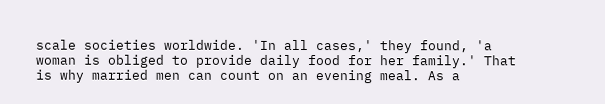scale societies worldwide. 'In all cases,' they found, 'a woman is obliged to provide daily food for her family.' That is why married men can count on an evening meal. As a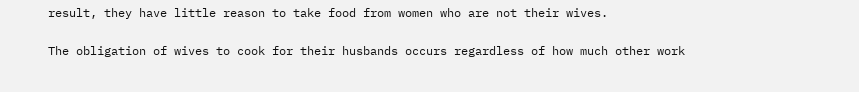result, they have little reason to take food from women who are not their wives.

The obligation of wives to cook for their husbands occurs regardless of how much other work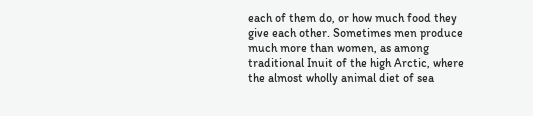each of them do, or how much food they give each other. Sometimes men produce much more than women, as among traditional Inuit of the high Arctic, where the almost wholly animal diet of sea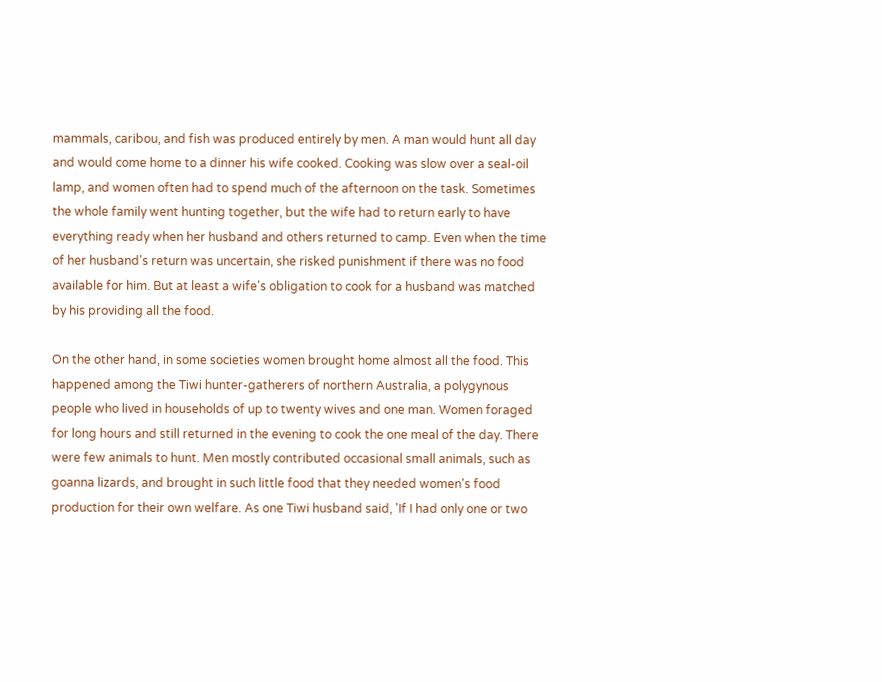mammals, caribou, and fish was produced entirely by men. A man would hunt all day and would come home to a dinner his wife cooked. Cooking was slow over a seal-oil lamp, and women often had to spend much of the afternoon on the task. Sometimes the whole family went hunting together, but the wife had to return early to have everything ready when her husband and others returned to camp. Even when the time of her husband's return was uncertain, she risked punishment if there was no food available for him. But at least a wife's obligation to cook for a husband was matched by his providing all the food.

On the other hand, in some societies women brought home almost all the food. This happened among the Tiwi hunter-gatherers of northern Australia, a polygynous people who lived in households of up to twenty wives and one man. Women foraged for long hours and still returned in the evening to cook the one meal of the day. There were few animals to hunt. Men mostly contributed occasional small animals, such as goanna lizards, and brought in such little food that they needed women's food production for their own welfare. As one Tiwi husband said, 'If I had only one or two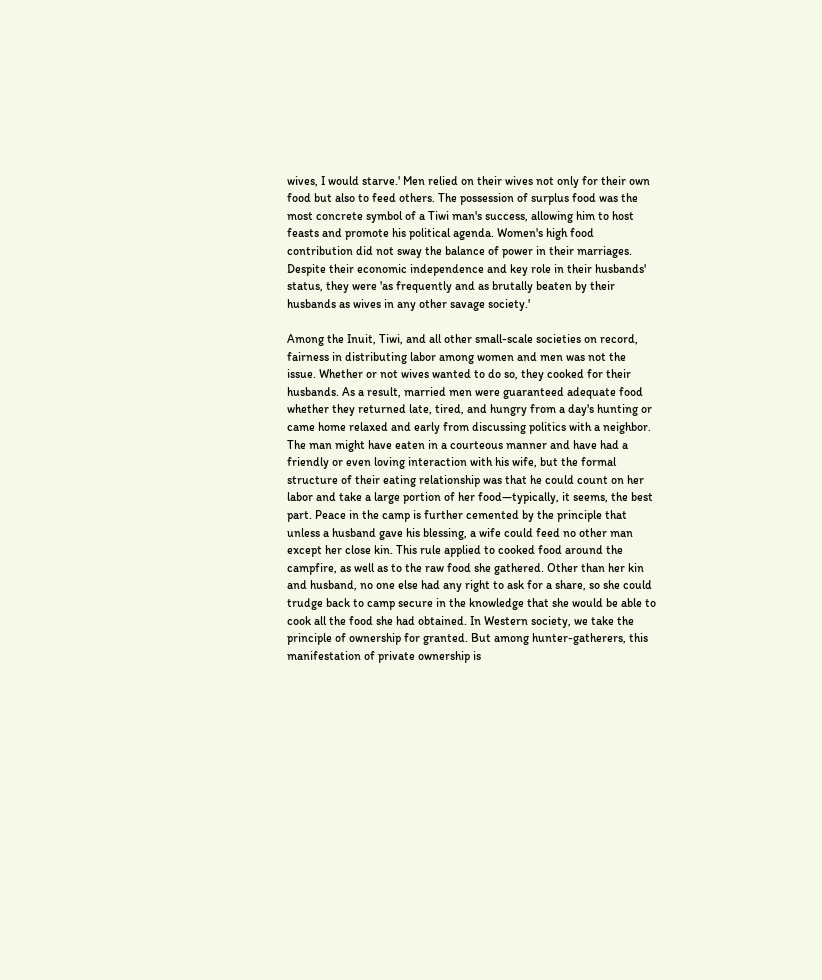wives, I would starve.' Men relied on their wives not only for their own food but also to feed others. The possession of surplus food was the most concrete symbol of a Tiwi man's success, allowing him to host feasts and promote his political agenda. Women's high food contribution did not sway the balance of power in their marriages. Despite their economic independence and key role in their husbands' status, they were 'as frequently and as brutally beaten by their husbands as wives in any other savage society.'

Among the Inuit, Tiwi, and all other small-scale societies on record, fairness in distributing labor among women and men was not the issue. Whether or not wives wanted to do so, they cooked for their husbands. As a result, married men were guaranteed adequate food whether they returned late, tired, and hungry from a day's hunting or came home relaxed and early from discussing politics with a neighbor. The man might have eaten in a courteous manner and have had a friendly or even loving interaction with his wife, but the formal structure of their eating relationship was that he could count on her labor and take a large portion of her food—typically, it seems, the best part. Peace in the camp is further cemented by the principle that unless a husband gave his blessing, a wife could feed no other man except her close kin. This rule applied to cooked food around the campfire, as well as to the raw food she gathered. Other than her kin and husband, no one else had any right to ask for a share, so she could trudge back to camp secure in the knowledge that she would be able to cook all the food she had obtained. In Western society, we take the principle of ownership for granted. But among hunter-gatherers, this manifestation of private ownership is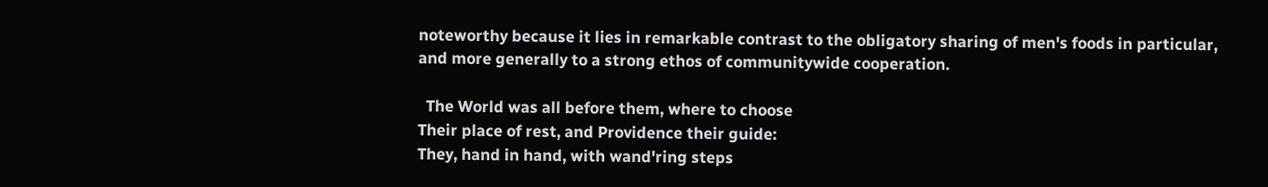noteworthy because it lies in remarkable contrast to the obligatory sharing of men's foods in particular, and more generally to a strong ethos of communitywide cooperation.

  The World was all before them, where to choose
Their place of rest, and Providence their guide:
They, hand in hand, with wand'ring steps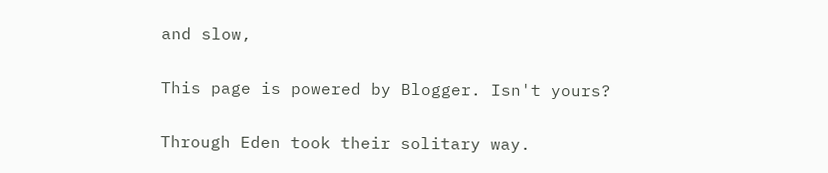and slow,

This page is powered by Blogger. Isn't yours?

Through Eden took their solitary way.